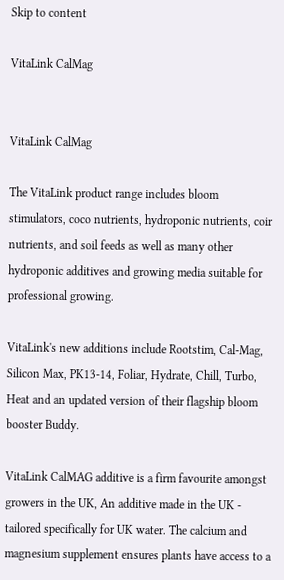Skip to content

VitaLink CalMag


VitaLink CalMag

The VitaLink product range includes bloom stimulators, coco nutrients, hydroponic nutrients, coir nutrients, and soil feeds as well as many other hydroponic additives and growing media suitable for professional growing.

VitaLink's new additions include Rootstim, Cal-Mag, Silicon Max, PK13-14, Foliar, Hydrate, Chill, Turbo, Heat and an updated version of their flagship bloom booster Buddy.

VitaLink CalMAG additive is a firm favourite amongst growers in the UK, An additive made in the UK - tailored specifically for UK water. The calcium and magnesium supplement ensures plants have access to a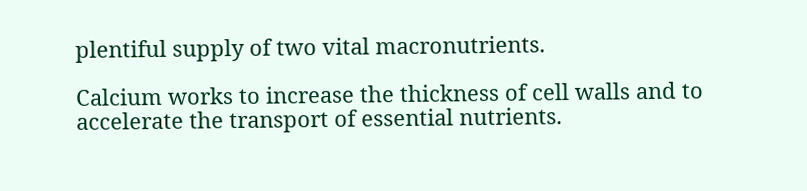plentiful supply of two vital macronutrients.

Calcium works to increase the thickness of cell walls and to accelerate the transport of essential nutrients.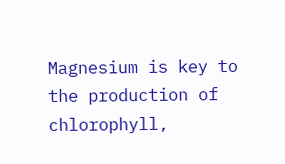Magnesium is key to the production of chlorophyll,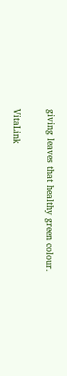giving leaves that healthy green colour.

VitaLink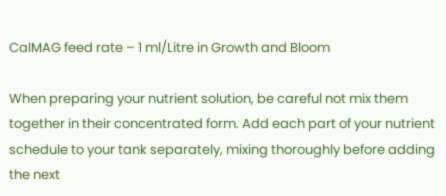CalMAG feed rate – 1 ml/Litre in Growth and Bloom

When preparing your nutrient solution, be careful not mix them together in their concentrated form. Add each part of your nutrient schedule to your tank separately, mixing thoroughly before adding the next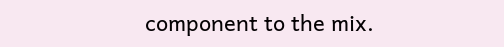component to the mix.